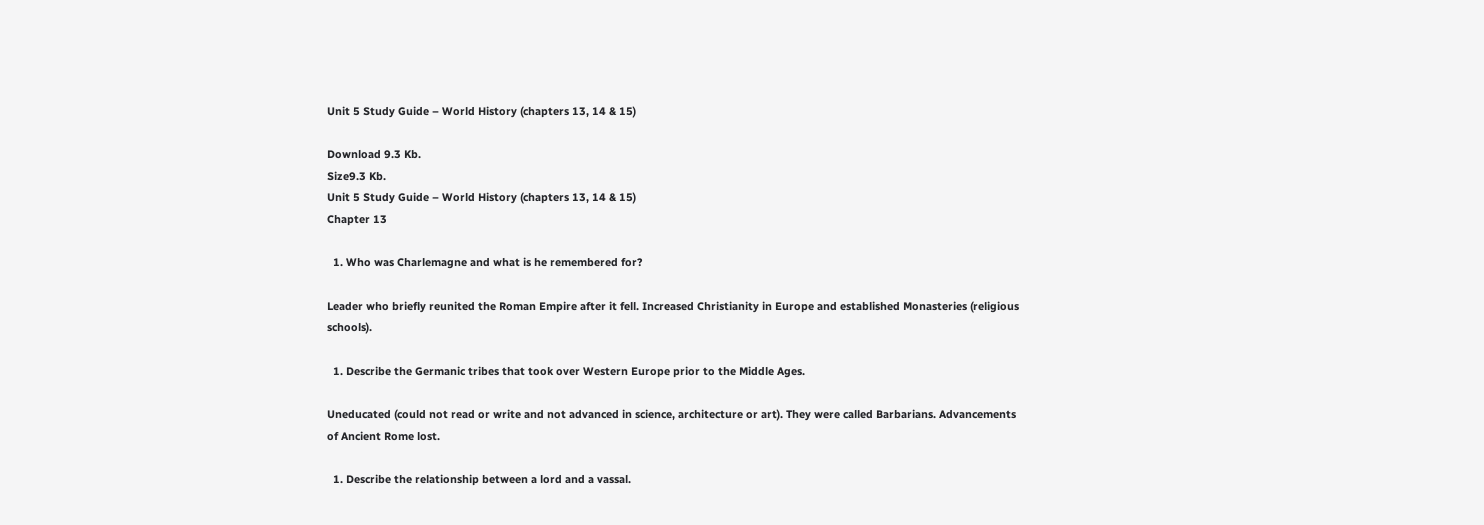Unit 5 Study Guide – World History (chapters 13, 14 & 15)

Download 9.3 Kb.
Size9.3 Kb.
Unit 5 Study Guide – World History (chapters 13, 14 & 15)
Chapter 13

  1. Who was Charlemagne and what is he remembered for?

Leader who briefly reunited the Roman Empire after it fell. Increased Christianity in Europe and established Monasteries (religious schools).

  1. Describe the Germanic tribes that took over Western Europe prior to the Middle Ages.

Uneducated (could not read or write and not advanced in science, architecture or art). They were called Barbarians. Advancements of Ancient Rome lost.

  1. Describe the relationship between a lord and a vassal.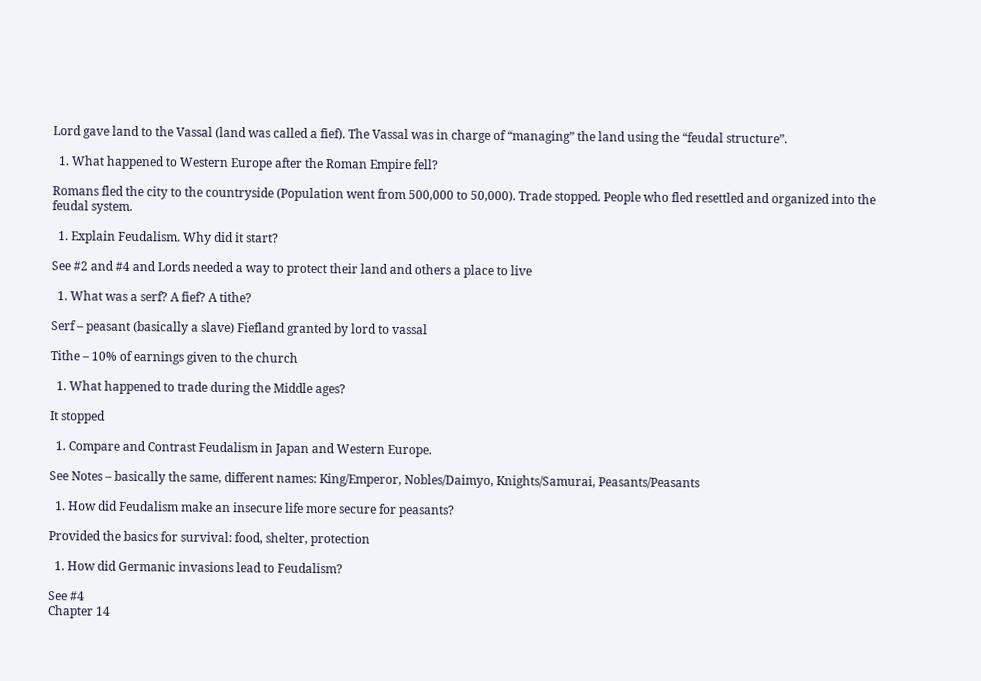Lord gave land to the Vassal (land was called a fief). The Vassal was in charge of “managing” the land using the “feudal structure”.

  1. What happened to Western Europe after the Roman Empire fell?

Romans fled the city to the countryside (Population went from 500,000 to 50,000). Trade stopped. People who fled resettled and organized into the feudal system.

  1. Explain Feudalism. Why did it start?

See #2 and #4 and Lords needed a way to protect their land and others a place to live

  1. What was a serf? A fief? A tithe?

Serf – peasant (basically a slave) Fiefland granted by lord to vassal

Tithe – 10% of earnings given to the church

  1. What happened to trade during the Middle ages?

It stopped

  1. Compare and Contrast Feudalism in Japan and Western Europe.

See Notes – basically the same, different names: King/Emperor, Nobles/Daimyo, Knights/Samurai, Peasants/Peasants

  1. How did Feudalism make an insecure life more secure for peasants?

Provided the basics for survival: food, shelter, protection

  1. How did Germanic invasions lead to Feudalism?

See #4
Chapter 14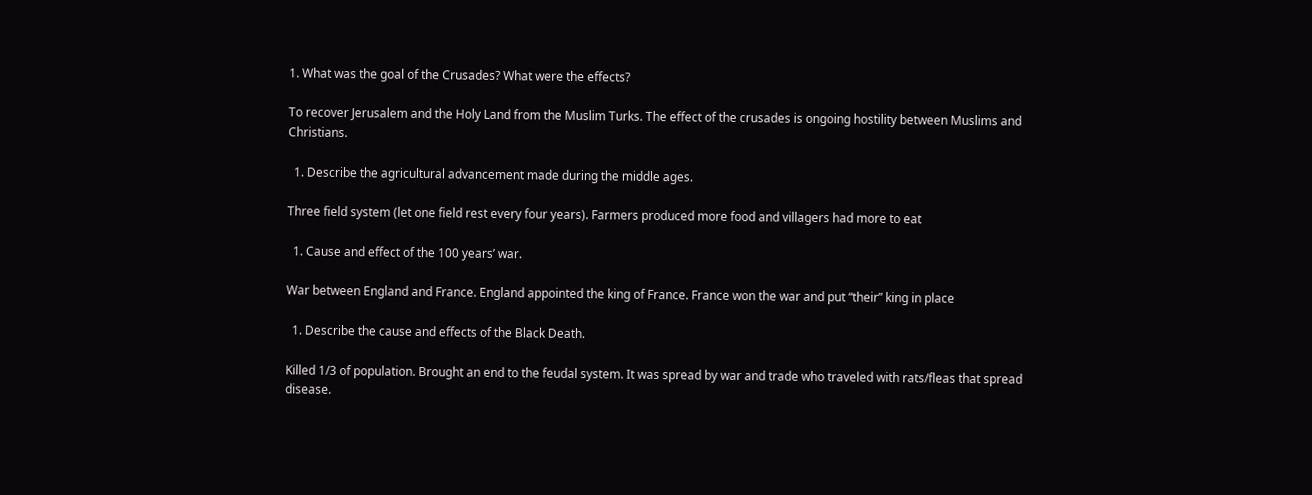1. What was the goal of the Crusades? What were the effects?

To recover Jerusalem and the Holy Land from the Muslim Turks. The effect of the crusades is ongoing hostility between Muslims and Christians.

  1. Describe the agricultural advancement made during the middle ages.

Three field system (let one field rest every four years). Farmers produced more food and villagers had more to eat

  1. Cause and effect of the 100 years’ war.

War between England and France. England appointed the king of France. France won the war and put “their” king in place

  1. Describe the cause and effects of the Black Death.

Killed 1/3 of population. Brought an end to the feudal system. It was spread by war and trade who traveled with rats/fleas that spread disease.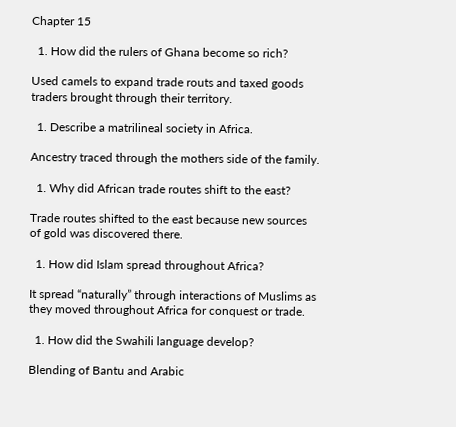Chapter 15

  1. How did the rulers of Ghana become so rich?

Used camels to expand trade routs and taxed goods traders brought through their territory.

  1. Describe a matrilineal society in Africa.

Ancestry traced through the mothers side of the family.

  1. Why did African trade routes shift to the east?

Trade routes shifted to the east because new sources of gold was discovered there.

  1. How did Islam spread throughout Africa?

It spread “naturally” through interactions of Muslims as they moved throughout Africa for conquest or trade.

  1. How did the Swahili language develop?

Blending of Bantu and Arabic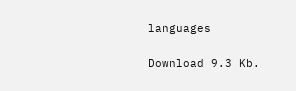languages

Download 9.3 Kb.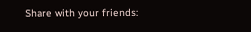Share with your friends: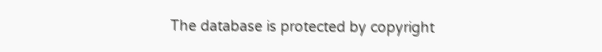The database is protected by copyright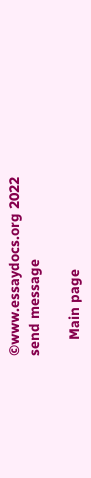©www.essaydocs.org 2022
send message

    Main page